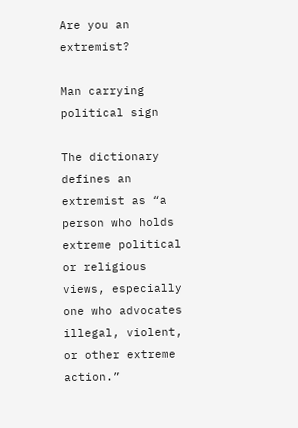Are you an extremist?

Man carrying political sign

The dictionary defines an extremist as “a person who holds extreme political or religious views, especially one who advocates illegal, violent, or other extreme action.”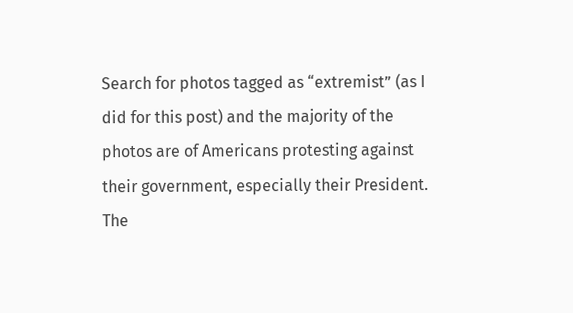Search for photos tagged as “extremist” (as I did for this post) and the majority of the photos are of Americans protesting against their government, especially their President. The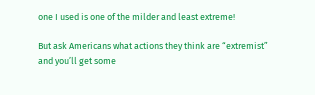one I used is one of the milder and least extreme!

But ask Americans what actions they think are “extremist” and you’ll get some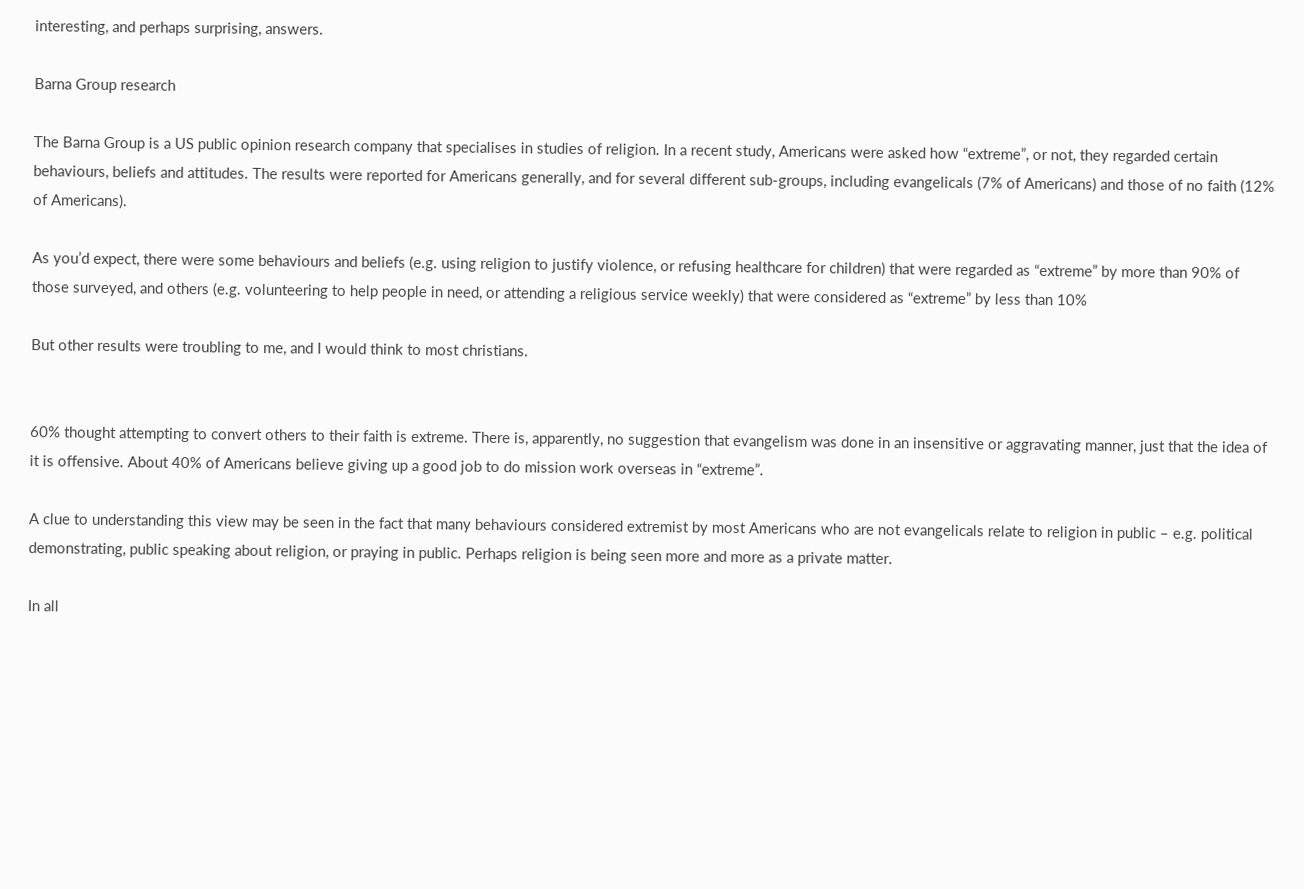interesting, and perhaps surprising, answers.

Barna Group research

The Barna Group is a US public opinion research company that specialises in studies of religion. In a recent study, Americans were asked how “extreme”, or not, they regarded certain behaviours, beliefs and attitudes. The results were reported for Americans generally, and for several different sub-groups, including evangelicals (7% of Americans) and those of no faith (12% of Americans).

As you’d expect, there were some behaviours and beliefs (e.g. using religion to justify violence, or refusing healthcare for children) that were regarded as “extreme” by more than 90% of those surveyed, and others (e.g. volunteering to help people in need, or attending a religious service weekly) that were considered as “extreme” by less than 10%

But other results were troubling to me, and I would think to most christians.


60% thought attempting to convert others to their faith is extreme. There is, apparently, no suggestion that evangelism was done in an insensitive or aggravating manner, just that the idea of it is offensive. About 40% of Americans believe giving up a good job to do mission work overseas in “extreme”.

A clue to understanding this view may be seen in the fact that many behaviours considered extremist by most Americans who are not evangelicals relate to religion in public – e.g. political demonstrating, public speaking about religion, or praying in public. Perhaps religion is being seen more and more as a private matter.

In all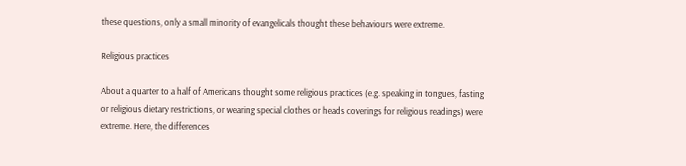these questions, only a small minority of evangelicals thought these behaviours were extreme.

Religious practices

About a quarter to a half of Americans thought some religious practices (e.g. speaking in tongues, fasting or religious dietary restrictions, or wearing special clothes or heads coverings for religious readings) were extreme. Here, the differences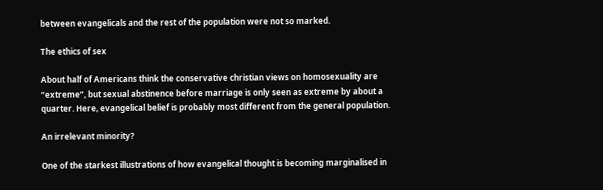between evangelicals and the rest of the population were not so marked.

The ethics of sex

About half of Americans think the conservative christian views on homosexuality are “extreme”, but sexual abstinence before marriage is only seen as extreme by about a quarter. Here, evangelical belief is probably most different from the general population.

An irrelevant minority?

One of the starkest illustrations of how evangelical thought is becoming marginalised in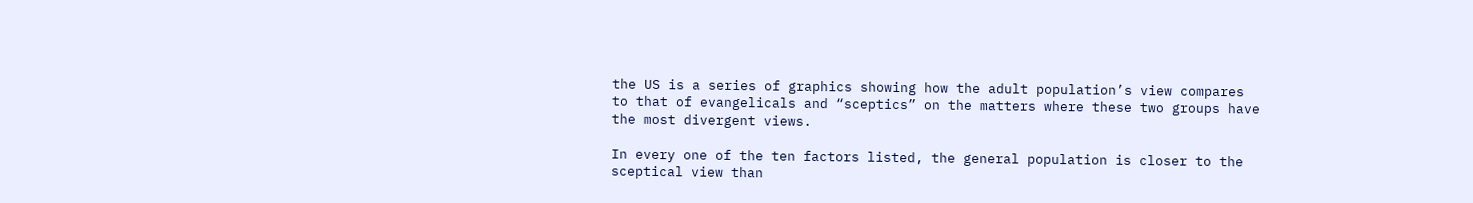the US is a series of graphics showing how the adult population’s view compares to that of evangelicals and “sceptics” on the matters where these two groups have the most divergent views.

In every one of the ten factors listed, the general population is closer to the sceptical view than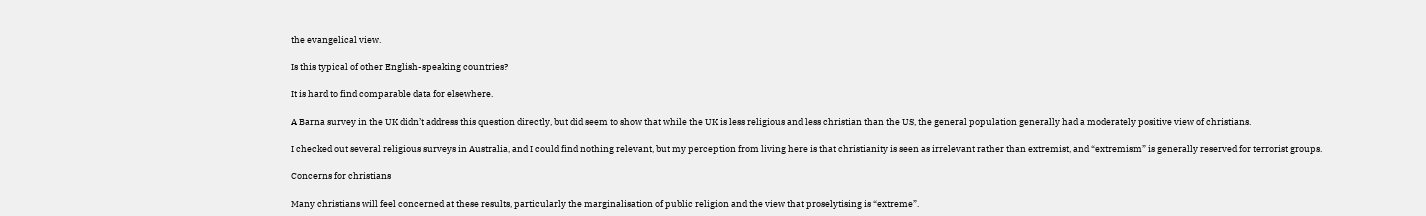the evangelical view.

Is this typical of other English-speaking countries?

It is hard to find comparable data for elsewhere.

A Barna survey in the UK didn’t address this question directly, but did seem to show that while the UK is less religious and less christian than the US, the general population generally had a moderately positive view of christians.

I checked out several religious surveys in Australia, and I could find nothing relevant, but my perception from living here is that christianity is seen as irrelevant rather than extremist, and “extremism” is generally reserved for terrorist groups.

Concerns for christians

Many christians will feel concerned at these results, particularly the marginalisation of public religion and the view that proselytising is “extreme”.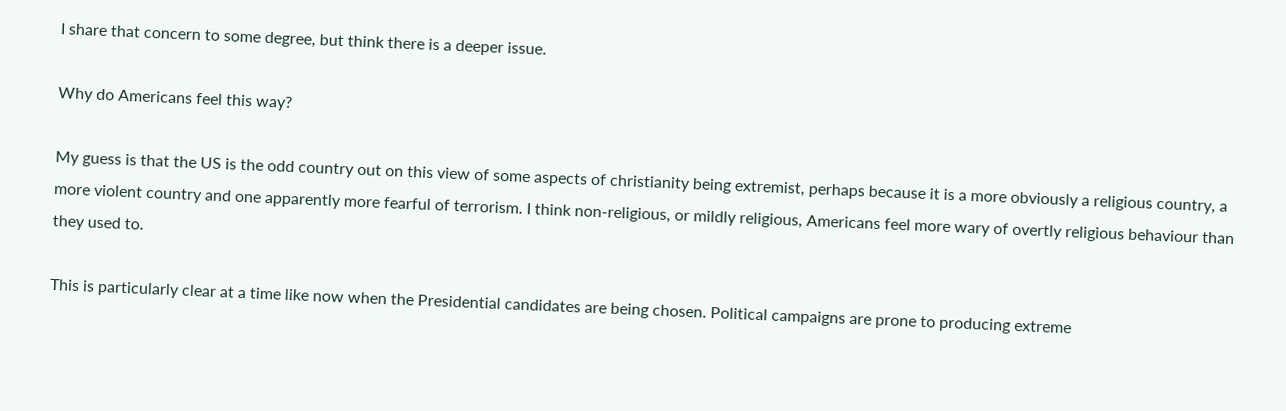I share that concern to some degree, but think there is a deeper issue.

Why do Americans feel this way?

My guess is that the US is the odd country out on this view of some aspects of christianity being extremist, perhaps because it is a more obviously a religious country, a more violent country and one apparently more fearful of terrorism. I think non-religious, or mildly religious, Americans feel more wary of overtly religious behaviour than they used to.

This is particularly clear at a time like now when the Presidential candidates are being chosen. Political campaigns are prone to producing extreme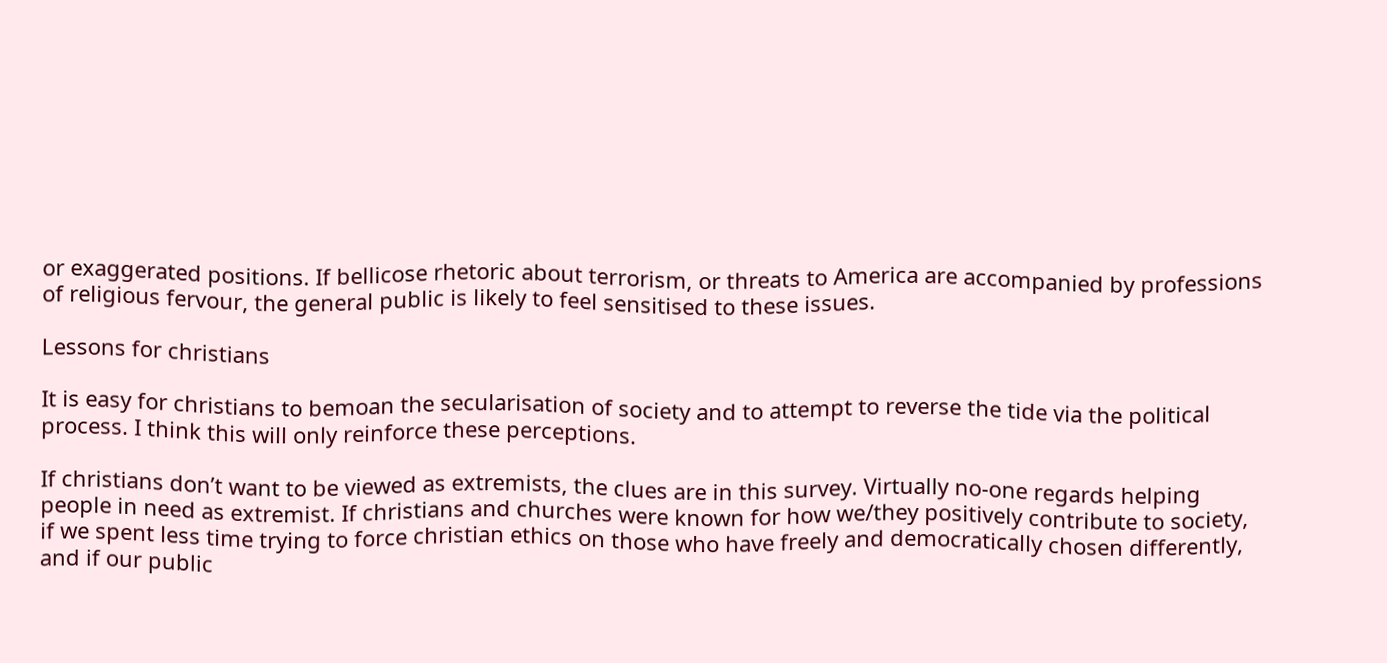or exaggerated positions. If bellicose rhetoric about terrorism, or threats to America are accompanied by professions of religious fervour, the general public is likely to feel sensitised to these issues.

Lessons for christians

It is easy for christians to bemoan the secularisation of society and to attempt to reverse the tide via the political process. I think this will only reinforce these perceptions.

If christians don’t want to be viewed as extremists, the clues are in this survey. Virtually no-one regards helping people in need as extremist. If christians and churches were known for how we/they positively contribute to society, if we spent less time trying to force christian ethics on those who have freely and democratically chosen differently, and if our public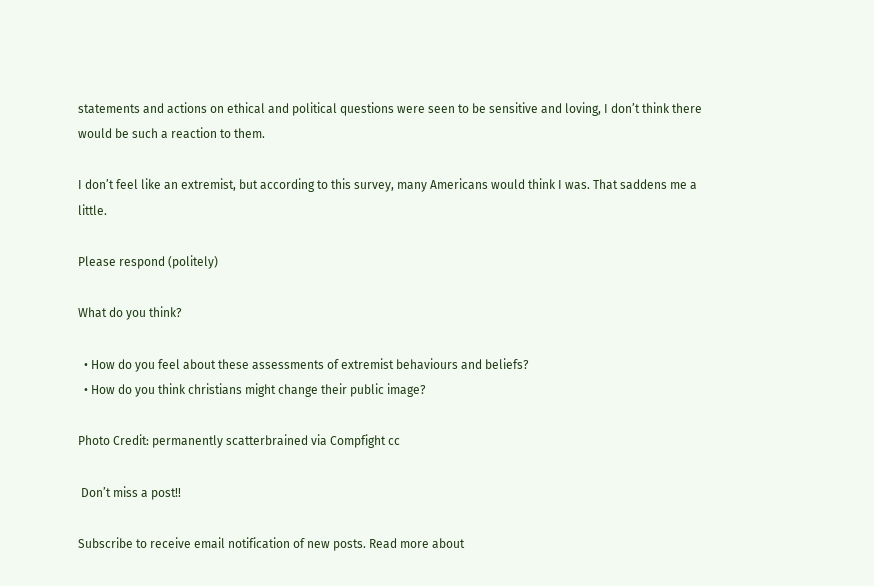statements and actions on ethical and political questions were seen to be sensitive and loving, I don’t think there would be such a reaction to them.

I don’t feel like an extremist, but according to this survey, many Americans would think I was. That saddens me a little.

Please respond (politely)

What do you think?

  • How do you feel about these assessments of extremist behaviours and beliefs?
  • How do you think christians might change their public image?

Photo Credit: permanently scatterbrained via Compfight cc

 Don’t miss a post!!

Subscribe to receive email notification of new posts. Read more about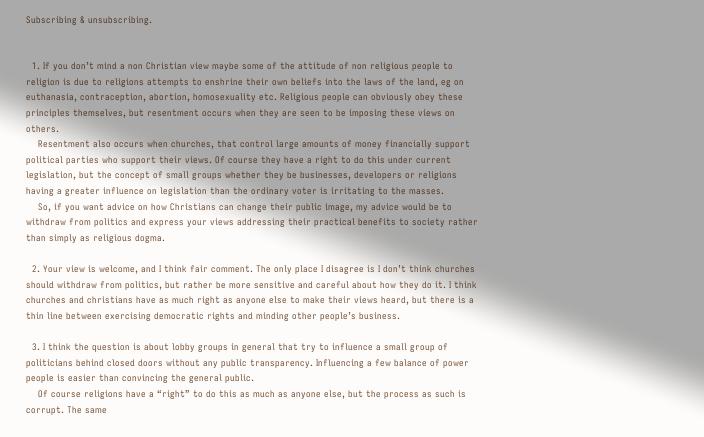Subscribing & unsubscribing.


  1. If you don’t mind a non Christian view maybe some of the attitude of non religious people to religion is due to religions attempts to enshrine their own beliefs into the laws of the land, eg on euthanasia, contraception, abortion, homosexuality etc. Religious people can obviously obey these principles themselves, but resentment occurs when they are seen to be imposing these views on others.
    Resentment also occurs when churches, that control large amounts of money financially support political parties who support their views. Of course they have a right to do this under current legislation, but the concept of small groups whether they be businesses, developers or religions having a greater influence on legislation than the ordinary voter is irritating to the masses.
    So, if you want advice on how Christians can change their public image, my advice would be to withdraw from politics and express your views addressing their practical benefits to society rather than simply as religious dogma.

  2. Your view is welcome, and I think fair comment. The only place I disagree is I don’t think churches should withdraw from politics, but rather be more sensitive and careful about how they do it. I think churches and christians have as much right as anyone else to make their views heard, but there is a thin line between exercising democratic rights and minding other people’s business.

  3. I think the question is about lobby groups in general that try to influence a small group of politicians behind closed doors without any public transparency. Influencing a few balance of power people is easier than convincing the general public.
    Of course religions have a “right” to do this as much as anyone else, but the process as such is corrupt. The same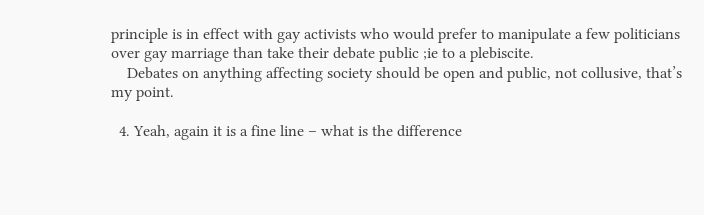principle is in effect with gay activists who would prefer to manipulate a few politicians over gay marriage than take their debate public ;ie to a plebiscite.
    Debates on anything affecting society should be open and public, not collusive, that’s my point.

  4. Yeah, again it is a fine line – what is the difference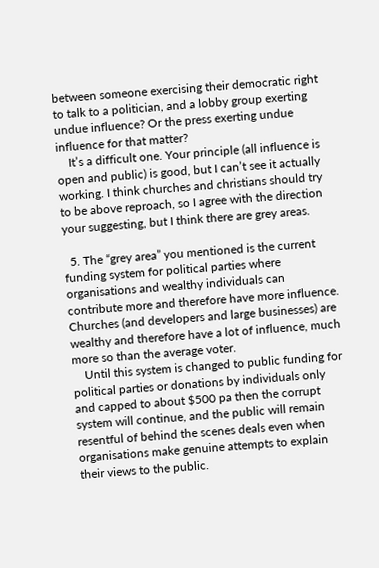between someone exercising their democratic right to talk to a politician, and a lobby group exerting undue influence? Or the press exerting undue influence for that matter?
    It’s a difficult one. Your principle (all influence is open and public) is good, but I can’t see it actually working. I think churches and christians should try to be above reproach, so I agree with the direction your suggesting, but I think there are grey areas.

  5. The “grey area” you mentioned is the current funding system for political parties where organisations and wealthy individuals can contribute more and therefore have more influence. Churches (and developers and large businesses) are wealthy and therefore have a lot of influence, much more so than the average voter.
    Until this system is changed to public funding for political parties or donations by individuals only and capped to about $500 pa then the corrupt system will continue, and the public will remain resentful of behind the scenes deals even when organisations make genuine attempts to explain their views to the public.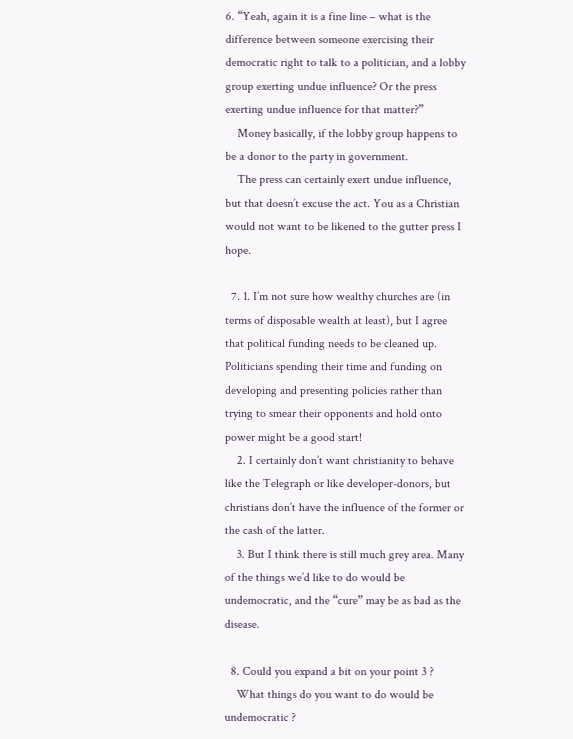6. “Yeah, again it is a fine line – what is the difference between someone exercising their democratic right to talk to a politician, and a lobby group exerting undue influence? Or the press exerting undue influence for that matter?”
    Money basically, if the lobby group happens to be a donor to the party in government.
    The press can certainly exert undue influence, but that doesn’t excuse the act. You as a Christian would not want to be likened to the gutter press I hope.

  7. 1. I’m not sure how wealthy churches are (in terms of disposable wealth at least), but I agree that political funding needs to be cleaned up. Politicians spending their time and funding on developing and presenting policies rather than trying to smear their opponents and hold onto power might be a good start!
    2. I certainly don’t want christianity to behave like the Telegraph or like developer-donors, but christians don’t have the influence of the former or the cash of the latter.
    3. But I think there is still much grey area. Many of the things we’d like to do would be undemocratic, and the “cure” may be as bad as the disease.

  8. Could you expand a bit on your point 3 ?
    What things do you want to do would be undemocratic ?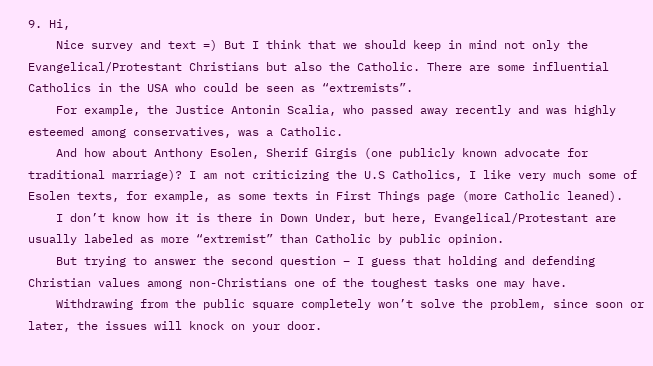9. Hi,
    Nice survey and text =) But I think that we should keep in mind not only the Evangelical/Protestant Christians but also the Catholic. There are some influential Catholics in the USA who could be seen as “extremists”.
    For example, the Justice Antonin Scalia, who passed away recently and was highly esteemed among conservatives, was a Catholic.
    And how about Anthony Esolen, Sherif Girgis (one publicly known advocate for traditional marriage)? I am not criticizing the U.S Catholics, I like very much some of Esolen texts, for example, as some texts in First Things page (more Catholic leaned).
    I don’t know how it is there in Down Under, but here, Evangelical/Protestant are usually labeled as more “extremist” than Catholic by public opinion.
    But trying to answer the second question – I guess that holding and defending Christian values among non-Christians one of the toughest tasks one may have.
    Withdrawing from the public square completely won’t solve the problem, since soon or later, the issues will knock on your door.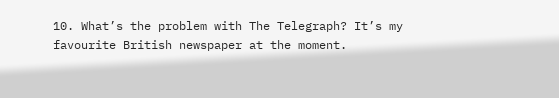10. What’s the problem with The Telegraph? It’s my favourite British newspaper at the moment.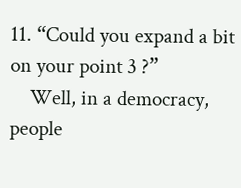11. “Could you expand a bit on your point 3 ?”
    Well, in a democracy, people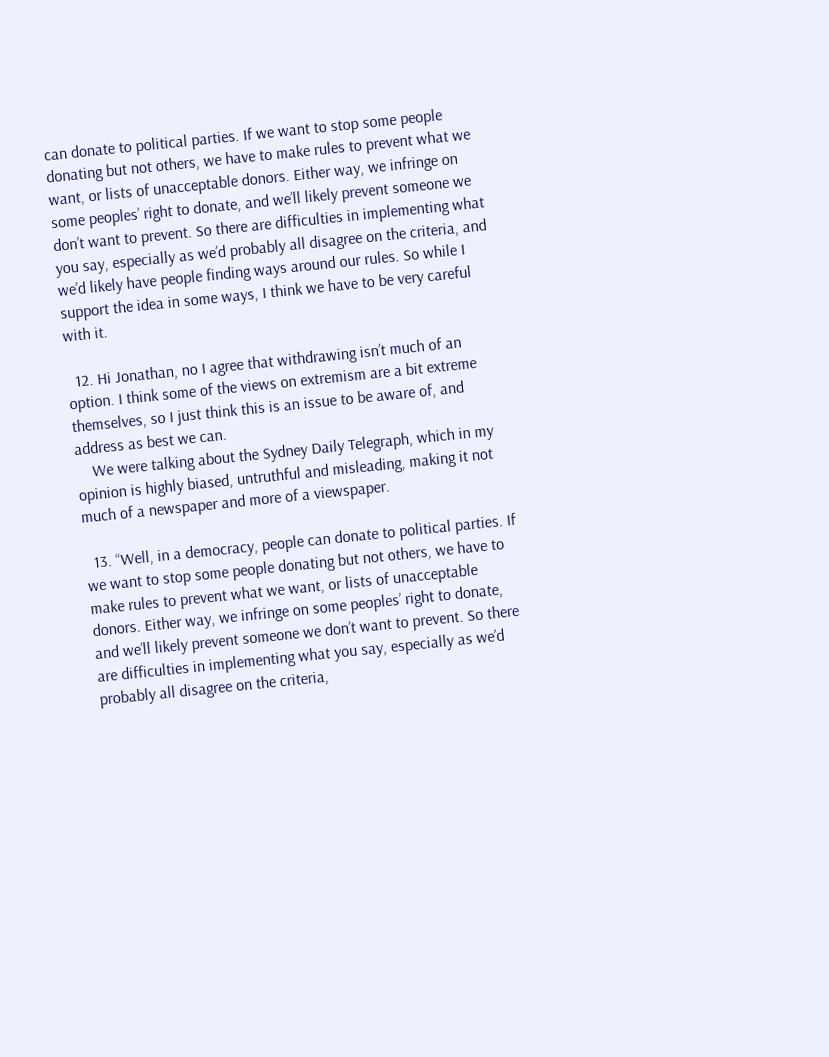can donate to political parties. If we want to stop some people donating but not others, we have to make rules to prevent what we want, or lists of unacceptable donors. Either way, we infringe on some peoples’ right to donate, and we’ll likely prevent someone we don’t want to prevent. So there are difficulties in implementing what you say, especially as we’d probably all disagree on the criteria, and we’d likely have people finding ways around our rules. So while I support the idea in some ways, I think we have to be very careful with it.

  12. Hi Jonathan, no I agree that withdrawing isn’t much of an option. I think some of the views on extremism are a bit extreme themselves, so I just think this is an issue to be aware of, and address as best we can.
    We were talking about the Sydney Daily Telegraph, which in my opinion is highly biased, untruthful and misleading, making it not much of a newspaper and more of a viewspaper.

  13. “Well, in a democracy, people can donate to political parties. If we want to stop some people donating but not others, we have to make rules to prevent what we want, or lists of unacceptable donors. Either way, we infringe on some peoples’ right to donate, and we’ll likely prevent someone we don’t want to prevent. So there are difficulties in implementing what you say, especially as we’d probably all disagree on the criteria,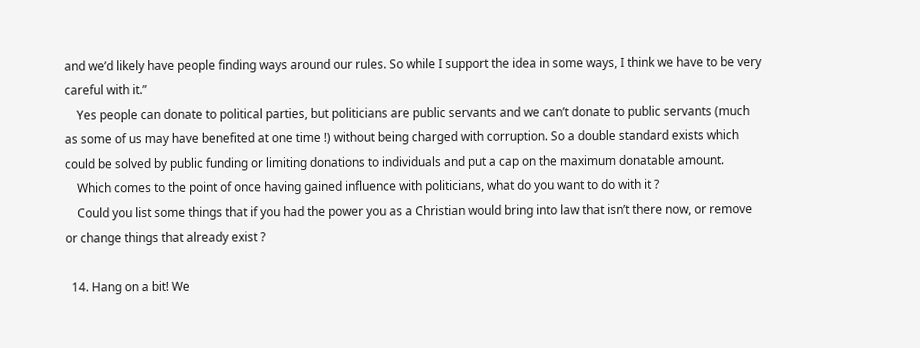and we’d likely have people finding ways around our rules. So while I support the idea in some ways, I think we have to be very careful with it.”
    Yes people can donate to political parties, but politicians are public servants and we can’t donate to public servants (much as some of us may have benefited at one time !) without being charged with corruption. So a double standard exists which could be solved by public funding or limiting donations to individuals and put a cap on the maximum donatable amount.
    Which comes to the point of once having gained influence with politicians, what do you want to do with it ?
    Could you list some things that if you had the power you as a Christian would bring into law that isn’t there now, or remove or change things that already exist ?

  14. Hang on a bit! We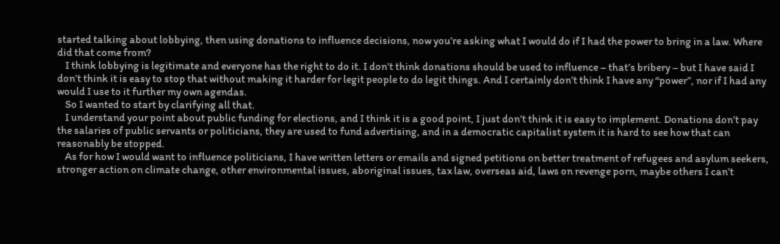started talking about lobbying, then using donations to influence decisions, now you’re asking what I would do if I had the power to bring in a law. Where did that come from?
    I think lobbying is legitimate and everyone has the right to do it. I don’t think donations should be used to influence – that’s bribery – but I have said I don’t think it is easy to stop that without making it harder for legit people to do legit things. And I certainly don’t think I have any “power”, nor if I had any would I use to it further my own agendas.
    So I wanted to start by clarifying all that.
    I understand your point about public funding for elections, and I think it is a good point, I just don’t think it is easy to implement. Donations don’t pay the salaries of public servants or politicians, they are used to fund advertising, and in a democratic capitalist system it is hard to see how that can reasonably be stopped.
    As for how I would want to influence politicians, I have written letters or emails and signed petitions on better treatment of refugees and asylum seekers, stronger action on climate change, other environmental issues, aboriginal issues, tax law, overseas aid, laws on revenge porn, maybe others I can’t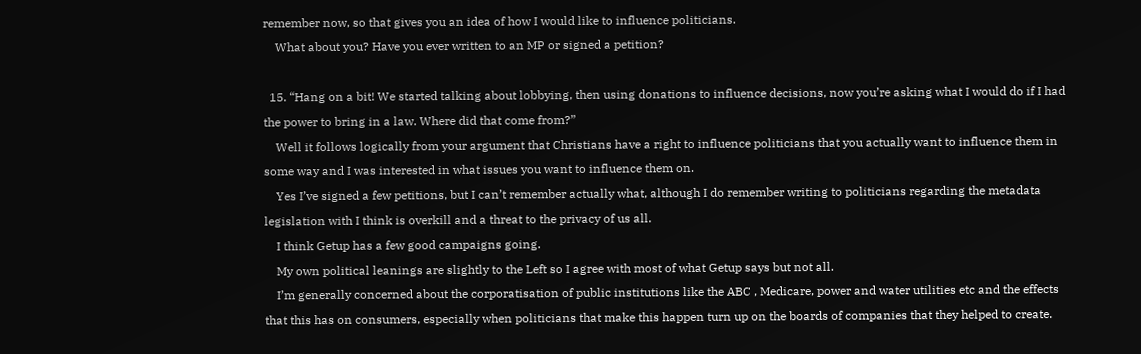remember now, so that gives you an idea of how I would like to influence politicians.
    What about you? Have you ever written to an MP or signed a petition?

  15. “Hang on a bit! We started talking about lobbying, then using donations to influence decisions, now you’re asking what I would do if I had the power to bring in a law. Where did that come from?”
    Well it follows logically from your argument that Christians have a right to influence politicians that you actually want to influence them in some way and I was interested in what issues you want to influence them on.
    Yes I’ve signed a few petitions, but I can’t remember actually what, although I do remember writing to politicians regarding the metadata legislation with I think is overkill and a threat to the privacy of us all.
    I think Getup has a few good campaigns going.
    My own political leanings are slightly to the Left so I agree with most of what Getup says but not all.
    I’m generally concerned about the corporatisation of public institutions like the ABC , Medicare, power and water utilities etc and the effects that this has on consumers, especially when politicians that make this happen turn up on the boards of companies that they helped to create.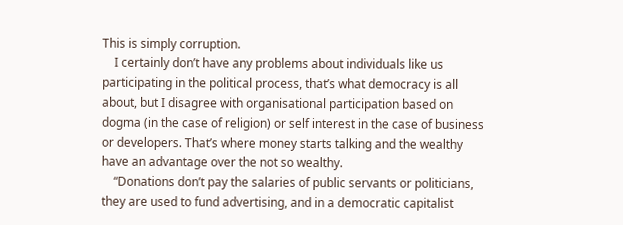This is simply corruption.
    I certainly don’t have any problems about individuals like us participating in the political process, that’s what democracy is all about, but I disagree with organisational participation based on dogma (in the case of religion) or self interest in the case of business or developers. That’s where money starts talking and the wealthy have an advantage over the not so wealthy.
    “Donations don’t pay the salaries of public servants or politicians, they are used to fund advertising, and in a democratic capitalist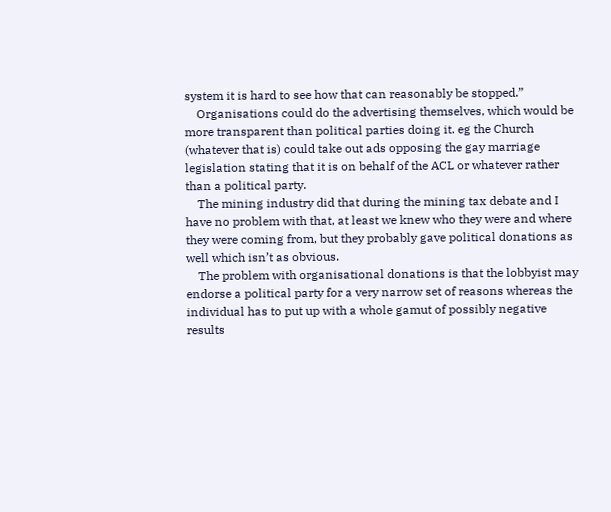system it is hard to see how that can reasonably be stopped.”
    Organisations could do the advertising themselves, which would be more transparent than political parties doing it. eg the Church (whatever that is) could take out ads opposing the gay marriage legislation stating that it is on behalf of the ACL or whatever rather than a political party.
    The mining industry did that during the mining tax debate and I have no problem with that, at least we knew who they were and where they were coming from, but they probably gave political donations as well which isn’t as obvious.
    The problem with organisational donations is that the lobbyist may endorse a political party for a very narrow set of reasons whereas the individual has to put up with a whole gamut of possibly negative results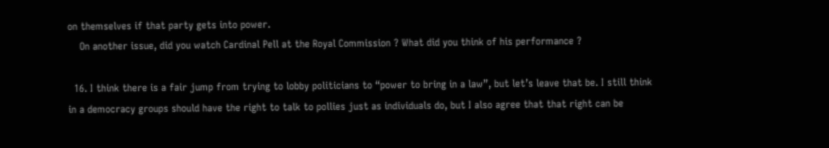on themselves if that party gets into power.
    On another issue, did you watch Cardinal Pell at the Royal Commission ? What did you think of his performance ?

  16. I think there is a fair jump from trying to lobby politicians to “power to bring in a law”, but let’s leave that be. I still think in a democracy groups should have the right to talk to pollies just as individuals do, but I also agree that that right can be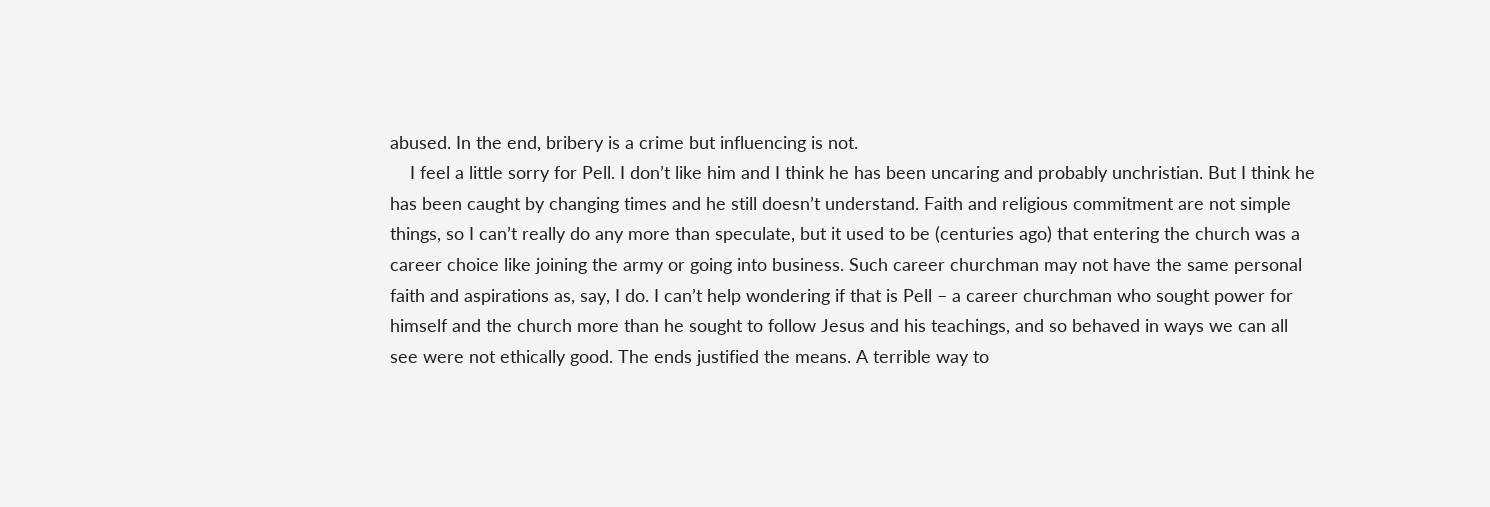abused. In the end, bribery is a crime but influencing is not.
    I feel a little sorry for Pell. I don’t like him and I think he has been uncaring and probably unchristian. But I think he has been caught by changing times and he still doesn’t understand. Faith and religious commitment are not simple things, so I can’t really do any more than speculate, but it used to be (centuries ago) that entering the church was a career choice like joining the army or going into business. Such career churchman may not have the same personal faith and aspirations as, say, I do. I can’t help wondering if that is Pell – a career churchman who sought power for himself and the church more than he sought to follow Jesus and his teachings, and so behaved in ways we can all see were not ethically good. The ends justified the means. A terrible way to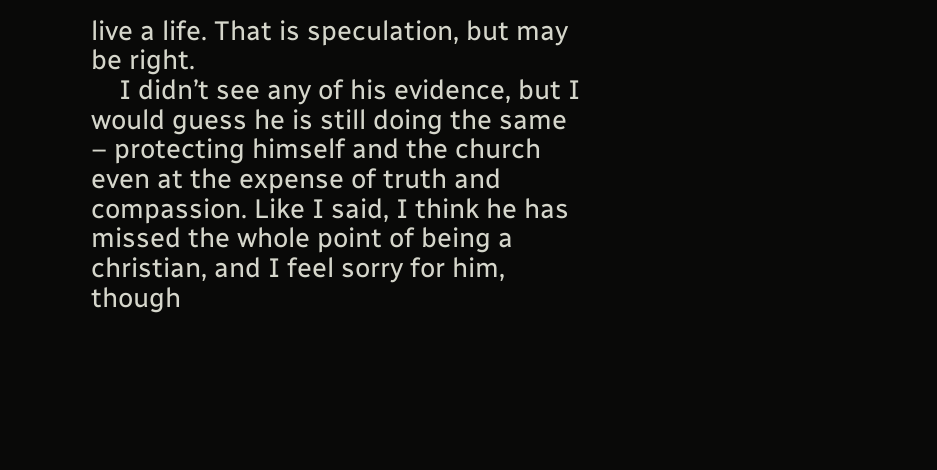live a life. That is speculation, but may be right.
    I didn’t see any of his evidence, but I would guess he is still doing the same – protecting himself and the church even at the expense of truth and compassion. Like I said, I think he has missed the whole point of being a christian, and I feel sorry for him, though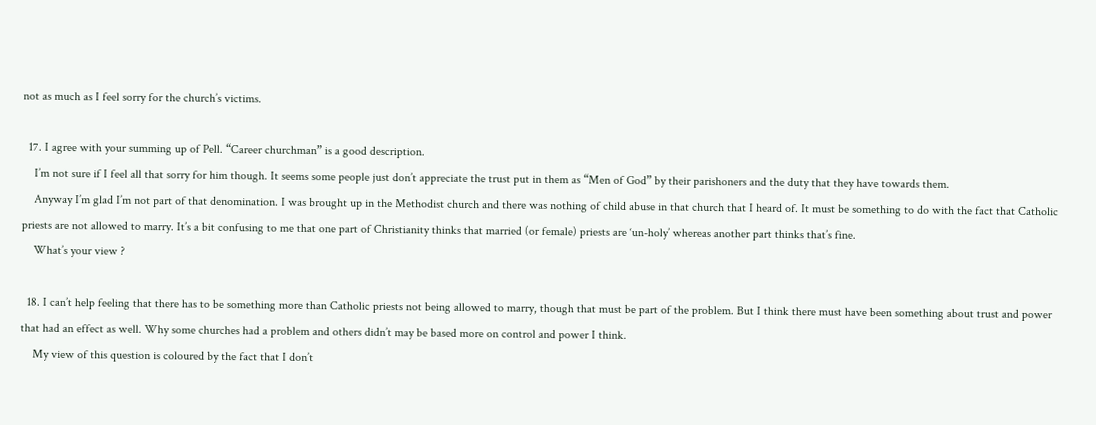not as much as I feel sorry for the church’s victims.

  17. I agree with your summing up of Pell. “Career churchman” is a good description.
    I’m not sure if I feel all that sorry for him though. It seems some people just don’t appreciate the trust put in them as “Men of God” by their parishoners and the duty that they have towards them.
    Anyway I’m glad I’m not part of that denomination. I was brought up in the Methodist church and there was nothing of child abuse in that church that I heard of. It must be something to do with the fact that Catholic priests are not allowed to marry. It’s a bit confusing to me that one part of Christianity thinks that married (or female) priests are ‘un-holy’ whereas another part thinks that’s fine.
    What’s your view ?

  18. I can’t help feeling that there has to be something more than Catholic priests not being allowed to marry, though that must be part of the problem. But I think there must have been something about trust and power that had an effect as well. Why some churches had a problem and others didn’t may be based more on control and power I think.
    My view of this question is coloured by the fact that I don’t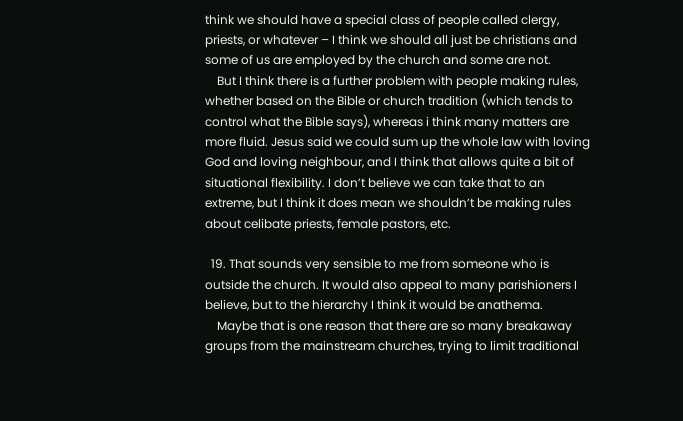think we should have a special class of people called clergy, priests, or whatever – I think we should all just be christians and some of us are employed by the church and some are not.
    But I think there is a further problem with people making rules, whether based on the Bible or church tradition (which tends to control what the Bible says), whereas i think many matters are more fluid. Jesus said we could sum up the whole law with loving God and loving neighbour, and I think that allows quite a bit of situational flexibility. I don’t believe we can take that to an extreme, but I think it does mean we shouldn’t be making rules about celibate priests, female pastors, etc.

  19. That sounds very sensible to me from someone who is outside the church. It would also appeal to many parishioners I believe, but to the hierarchy I think it would be anathema.
    Maybe that is one reason that there are so many breakaway groups from the mainstream churches, trying to limit traditional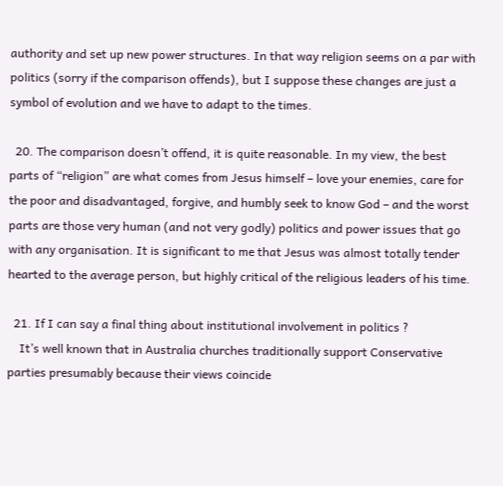authority and set up new power structures. In that way religion seems on a par with politics (sorry if the comparison offends), but I suppose these changes are just a symbol of evolution and we have to adapt to the times.

  20. The comparison doesn’t offend, it is quite reasonable. In my view, the best parts of “religion” are what comes from Jesus himself – love your enemies, care for the poor and disadvantaged, forgive, and humbly seek to know God – and the worst parts are those very human (and not very godly) politics and power issues that go with any organisation. It is significant to me that Jesus was almost totally tender hearted to the average person, but highly critical of the religious leaders of his time.

  21. If I can say a final thing about institutional involvement in politics ?
    It’s well known that in Australia churches traditionally support Conservative parties presumably because their views coincide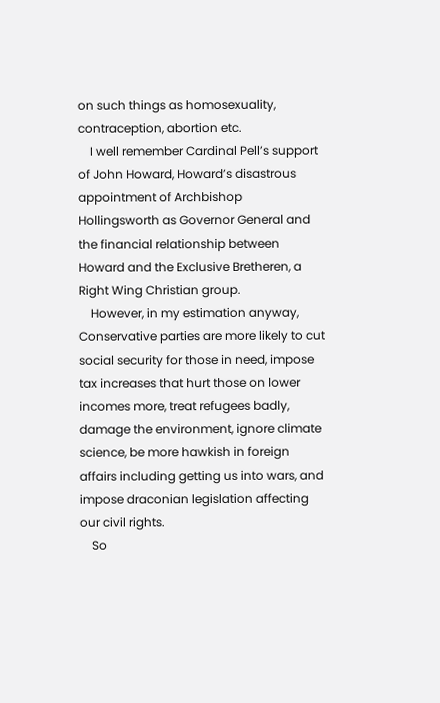on such things as homosexuality, contraception, abortion etc.
    I well remember Cardinal Pell’s support of John Howard, Howard’s disastrous appointment of Archbishop Hollingsworth as Governor General and the financial relationship between Howard and the Exclusive Bretheren, a Right Wing Christian group.
    However, in my estimation anyway, Conservative parties are more likely to cut social security for those in need, impose tax increases that hurt those on lower incomes more, treat refugees badly, damage the environment, ignore climate science, be more hawkish in foreign affairs including getting us into wars, and impose draconian legislation affecting our civil rights.
    So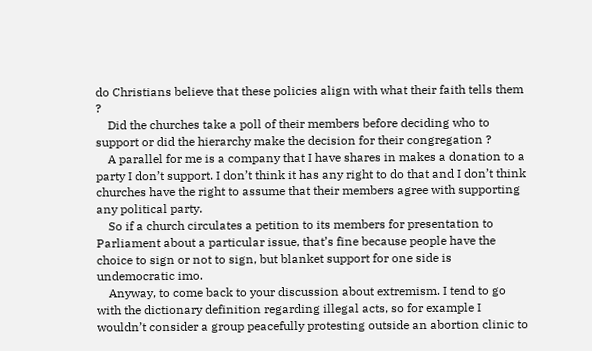do Christians believe that these policies align with what their faith tells them ?
    Did the churches take a poll of their members before deciding who to support or did the hierarchy make the decision for their congregation ?
    A parallel for me is a company that I have shares in makes a donation to a party I don’t support. I don’t think it has any right to do that and I don’t think churches have the right to assume that their members agree with supporting any political party.
    So if a church circulates a petition to its members for presentation to Parliament about a particular issue, that’s fine because people have the choice to sign or not to sign, but blanket support for one side is undemocratic imo.
    Anyway, to come back to your discussion about extremism. I tend to go with the dictionary definition regarding illegal acts, so for example I wouldn’t consider a group peacefully protesting outside an abortion clinic to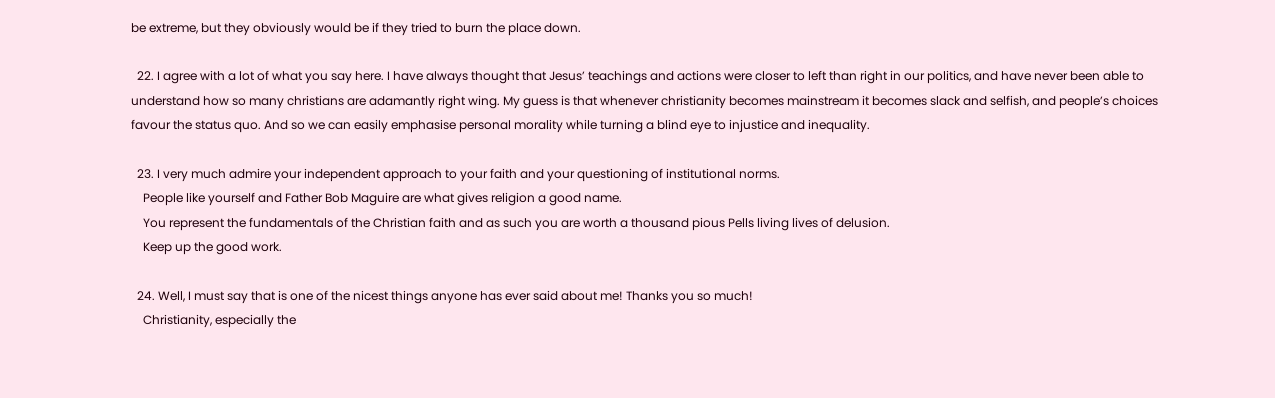be extreme, but they obviously would be if they tried to burn the place down.

  22. I agree with a lot of what you say here. I have always thought that Jesus’ teachings and actions were closer to left than right in our politics, and have never been able to understand how so many christians are adamantly right wing. My guess is that whenever christianity becomes mainstream it becomes slack and selfish, and people’s choices favour the status quo. And so we can easily emphasise personal morality while turning a blind eye to injustice and inequality.

  23. I very much admire your independent approach to your faith and your questioning of institutional norms.
    People like yourself and Father Bob Maguire are what gives religion a good name.
    You represent the fundamentals of the Christian faith and as such you are worth a thousand pious Pells living lives of delusion.
    Keep up the good work.

  24. Well, I must say that is one of the nicest things anyone has ever said about me! Thanks you so much!
    Christianity, especially the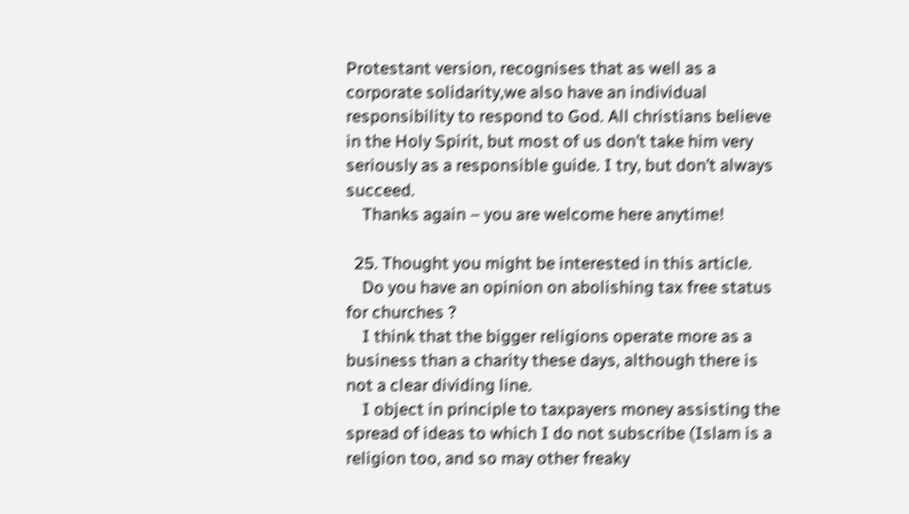Protestant version, recognises that as well as a corporate solidarity,we also have an individual responsibility to respond to God. All christians believe in the Holy Spirit, but most of us don’t take him very seriously as a responsible guide. I try, but don’t always succeed.
    Thanks again – you are welcome here anytime!

  25. Thought you might be interested in this article.
    Do you have an opinion on abolishing tax free status for churches ?
    I think that the bigger religions operate more as a business than a charity these days, although there is not a clear dividing line.
    I object in principle to taxpayers money assisting the spread of ideas to which I do not subscribe (Islam is a religion too, and so may other freaky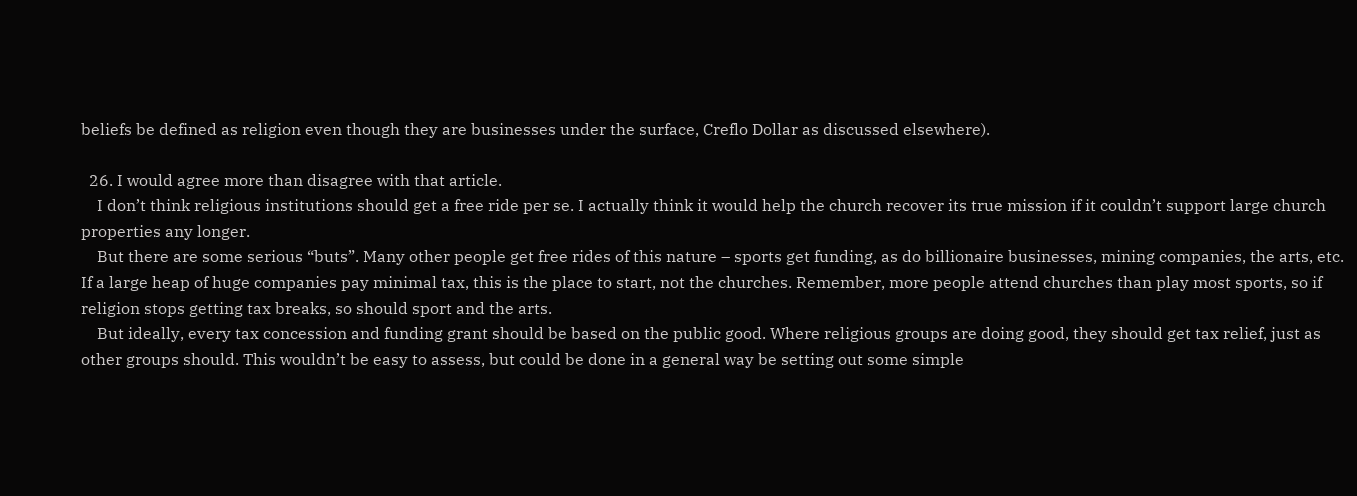beliefs be defined as religion even though they are businesses under the surface, Creflo Dollar as discussed elsewhere).

  26. I would agree more than disagree with that article.
    I don’t think religious institutions should get a free ride per se. I actually think it would help the church recover its true mission if it couldn’t support large church properties any longer.
    But there are some serious “buts”. Many other people get free rides of this nature – sports get funding, as do billionaire businesses, mining companies, the arts, etc. If a large heap of huge companies pay minimal tax, this is the place to start, not the churches. Remember, more people attend churches than play most sports, so if religion stops getting tax breaks, so should sport and the arts.
    But ideally, every tax concession and funding grant should be based on the public good. Where religious groups are doing good, they should get tax relief, just as other groups should. This wouldn’t be easy to assess, but could be done in a general way be setting out some simple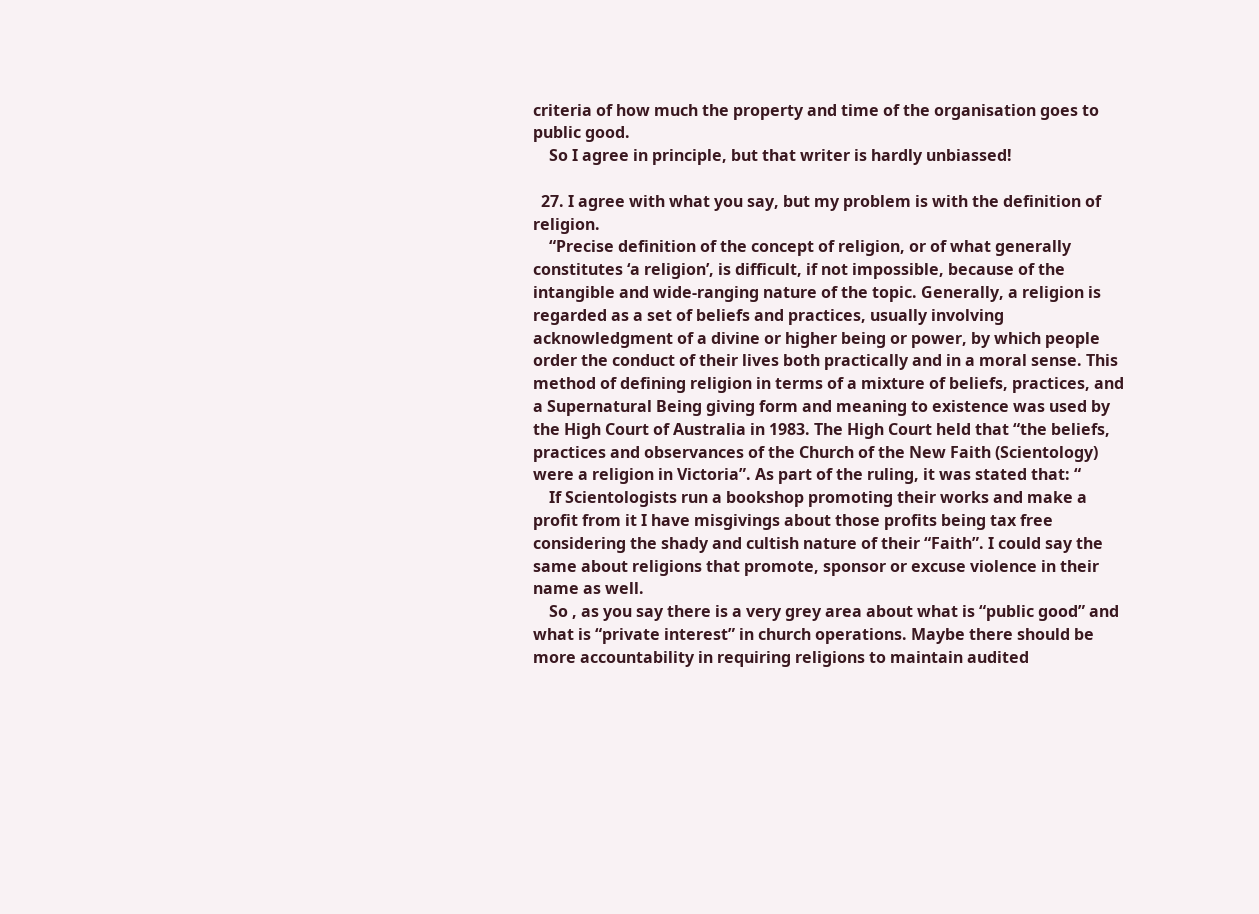criteria of how much the property and time of the organisation goes to public good.
    So I agree in principle, but that writer is hardly unbiassed!

  27. I agree with what you say, but my problem is with the definition of religion.
    “Precise definition of the concept of religion, or of what generally constitutes ‘a religion’, is difficult, if not impossible, because of the intangible and wide-ranging nature of the topic. Generally, a religion is regarded as a set of beliefs and practices, usually involving acknowledgment of a divine or higher being or power, by which people order the conduct of their lives both practically and in a moral sense. This method of defining religion in terms of a mixture of beliefs, practices, and a Supernatural Being giving form and meaning to existence was used by the High Court of Australia in 1983. The High Court held that “the beliefs, practices and observances of the Church of the New Faith (Scientology) were a religion in Victoria”. As part of the ruling, it was stated that: “
    If Scientologists run a bookshop promoting their works and make a profit from it I have misgivings about those profits being tax free considering the shady and cultish nature of their “Faith”. I could say the same about religions that promote, sponsor or excuse violence in their name as well.
    So , as you say there is a very grey area about what is “public good” and what is “private interest” in church operations. Maybe there should be more accountability in requiring religions to maintain audited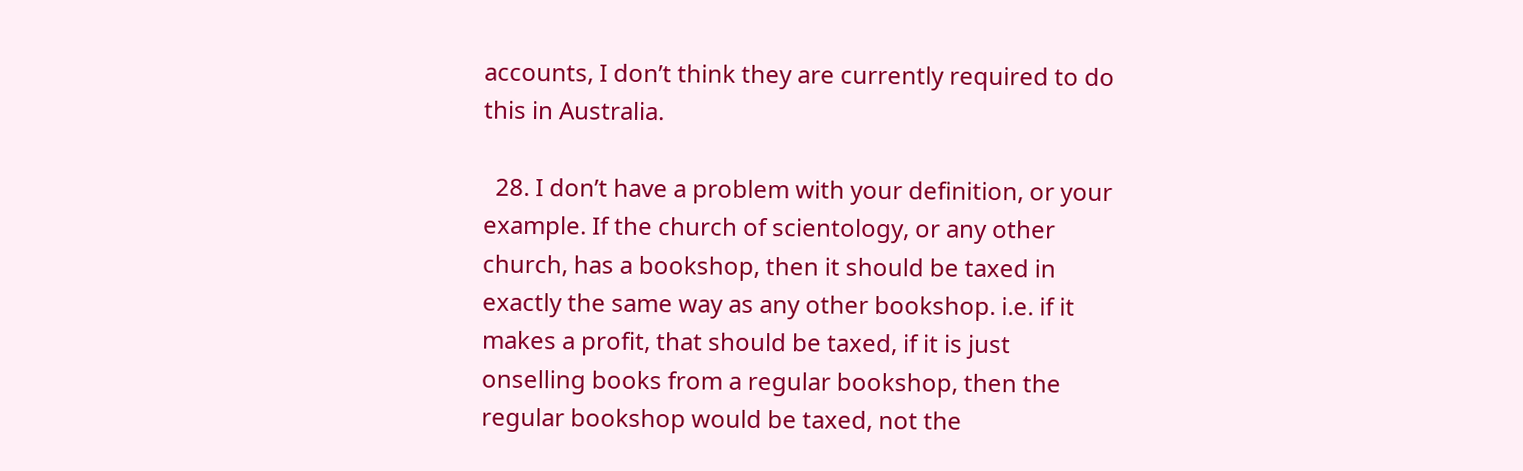accounts, I don’t think they are currently required to do this in Australia.

  28. I don’t have a problem with your definition, or your example. If the church of scientology, or any other church, has a bookshop, then it should be taxed in exactly the same way as any other bookshop. i.e. if it makes a profit, that should be taxed, if it is just onselling books from a regular bookshop, then the regular bookshop would be taxed, not the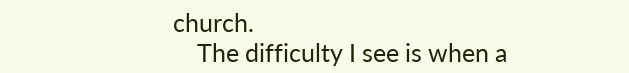church.
    The difficulty I see is when a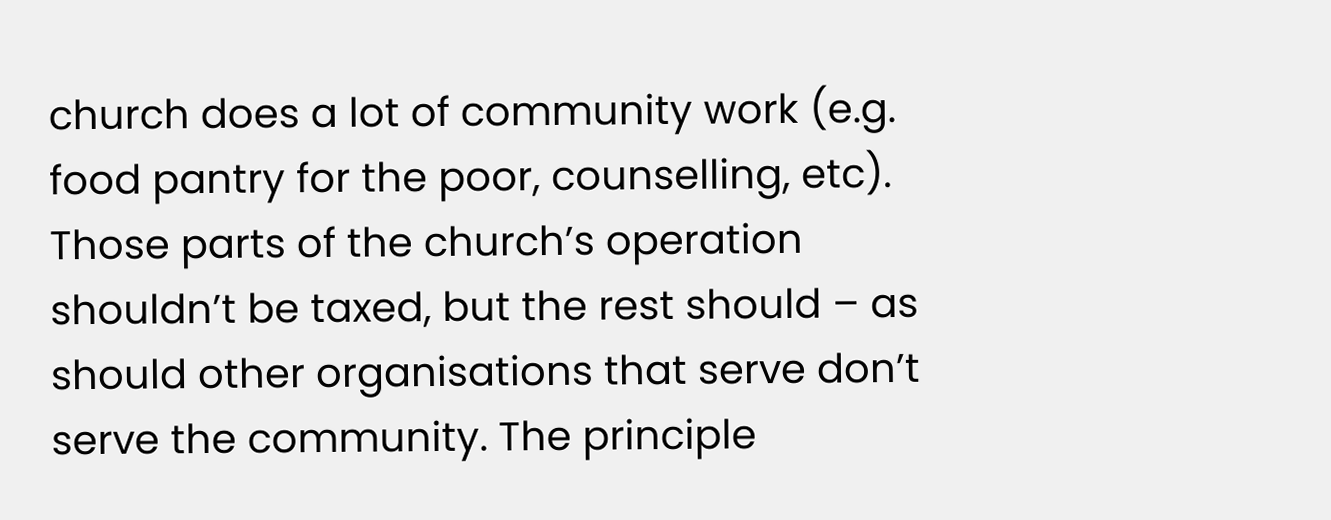church does a lot of community work (e.g. food pantry for the poor, counselling, etc). Those parts of the church’s operation shouldn’t be taxed, but the rest should – as should other organisations that serve don’t serve the community. The principle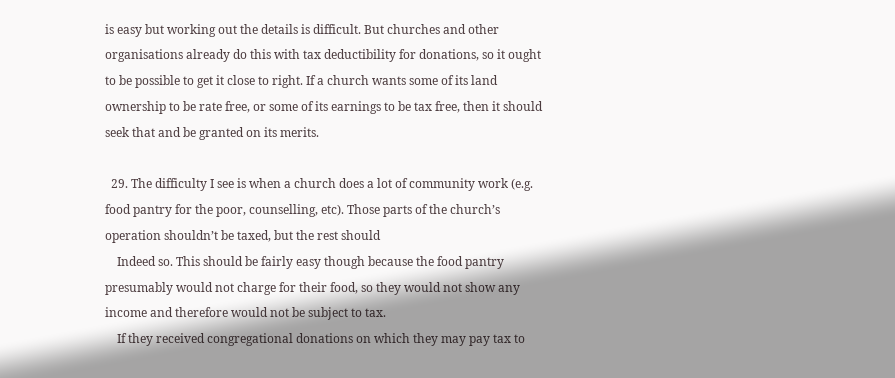is easy but working out the details is difficult. But churches and other organisations already do this with tax deductibility for donations, so it ought to be possible to get it close to right. If a church wants some of its land ownership to be rate free, or some of its earnings to be tax free, then it should seek that and be granted on its merits.

  29. The difficulty I see is when a church does a lot of community work (e.g. food pantry for the poor, counselling, etc). Those parts of the church’s operation shouldn’t be taxed, but the rest should
    Indeed so. This should be fairly easy though because the food pantry presumably would not charge for their food, so they would not show any income and therefore would not be subject to tax.
    If they received congregational donations on which they may pay tax to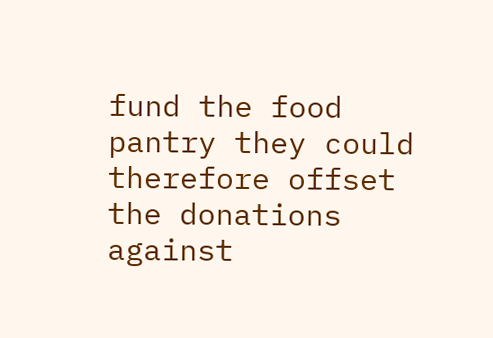fund the food pantry they could therefore offset the donations against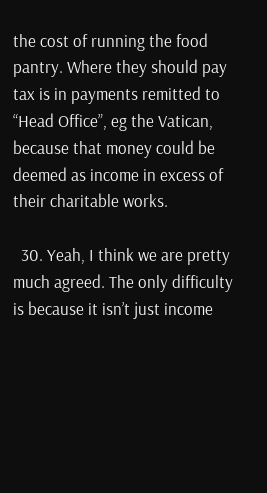the cost of running the food pantry. Where they should pay tax is in payments remitted to “Head Office”, eg the Vatican, because that money could be deemed as income in excess of their charitable works.

  30. Yeah, I think we are pretty much agreed. The only difficulty is because it isn’t just income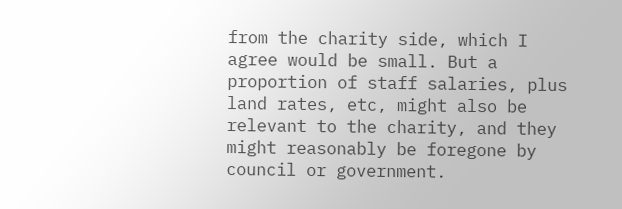from the charity side, which I agree would be small. But a proportion of staff salaries, plus land rates, etc, might also be relevant to the charity, and they might reasonably be foregone by council or government.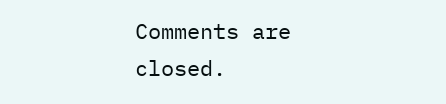Comments are closed.